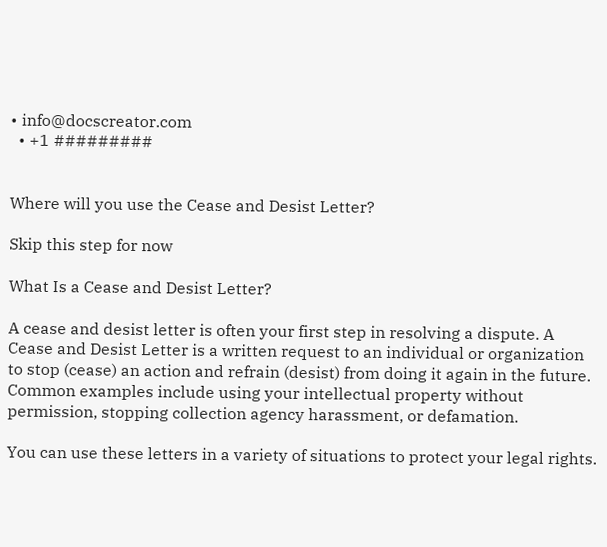• info@docscreator.com
  • +1 #########


Where will you use the Cease and Desist Letter?

Skip this step for now

What Is a Cease and Desist Letter?

A cease and desist letter is often your first step in resolving a dispute. A Cease and Desist Letter is a written request to an individual or organization to stop (cease) an action and refrain (desist) from doing it again in the future. Common examples include using your intellectual property without permission, stopping collection agency harassment, or defamation.

You can use these letters in a variety of situations to protect your legal rights.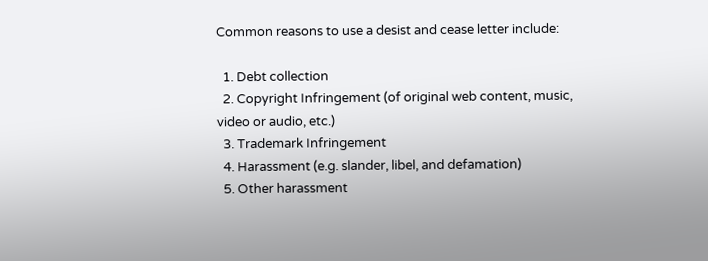Common reasons to use a desist and cease letter include:

  1. Debt collection
  2. Copyright Infringement (of original web content, music, video or audio, etc.)
  3. Trademark Infringement
  4. Harassment (e.g. slander, libel, and defamation)
  5. Other harassment